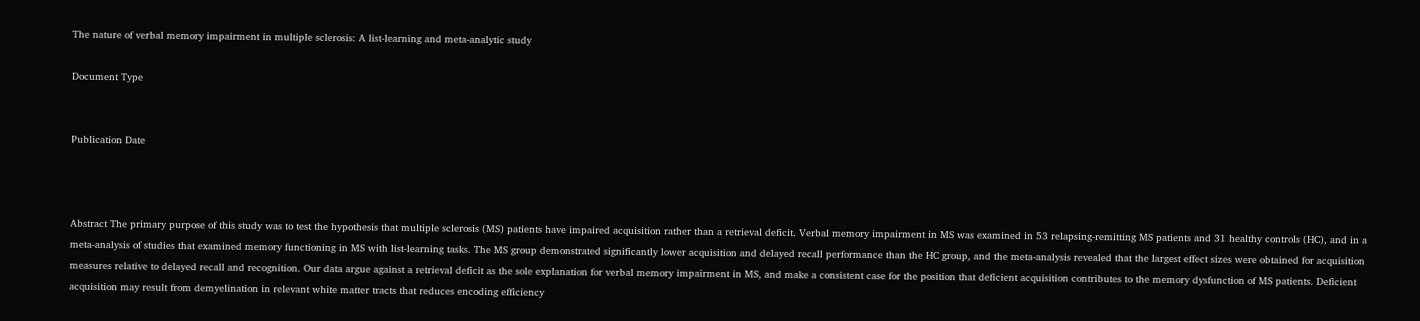The nature of verbal memory impairment in multiple sclerosis: A list-learning and meta-analytic study

Document Type


Publication Date



Abstract The primary purpose of this study was to test the hypothesis that multiple sclerosis (MS) patients have impaired acquisition rather than a retrieval deficit. Verbal memory impairment in MS was examined in 53 relapsing-remitting MS patients and 31 healthy controls (HC), and in a meta-analysis of studies that examined memory functioning in MS with list-learning tasks. The MS group demonstrated significantly lower acquisition and delayed recall performance than the HC group, and the meta-analysis revealed that the largest effect sizes were obtained for acquisition measures relative to delayed recall and recognition. Our data argue against a retrieval deficit as the sole explanation for verbal memory impairment in MS, and make a consistent case for the position that deficient acquisition contributes to the memory dysfunction of MS patients. Deficient acquisition may result from demyelination in relevant white matter tracts that reduces encoding efficiency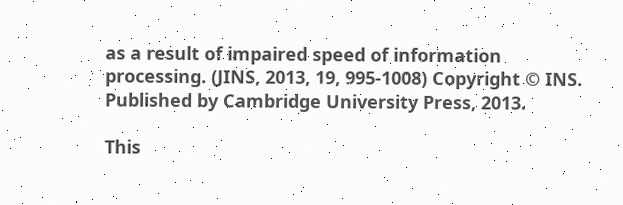as a result of impaired speed of information processing. (JINS, 2013, 19, 995-1008) Copyright © INS. Published by Cambridge University Press, 2013.

This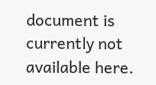document is currently not available here.